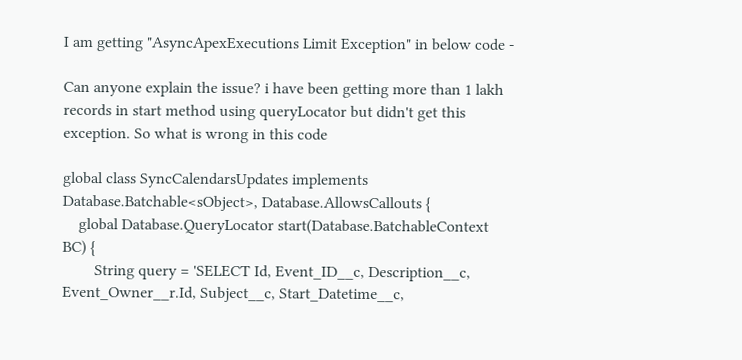I am getting "AsyncApexExecutions Limit Exception" in below code -

Can anyone explain the issue? i have been getting more than 1 lakh records in start method using queryLocator but didn't get this exception. So what is wrong in this code

global class SyncCalendarsUpdates implements Database.Batchable<sObject>, Database.AllowsCallouts {
    global Database.QueryLocator start(Database.BatchableContext BC) {
        String query = 'SELECT Id, Event_ID__c, Description__c, Event_Owner__r.Id, Subject__c, Start_Datetime__c,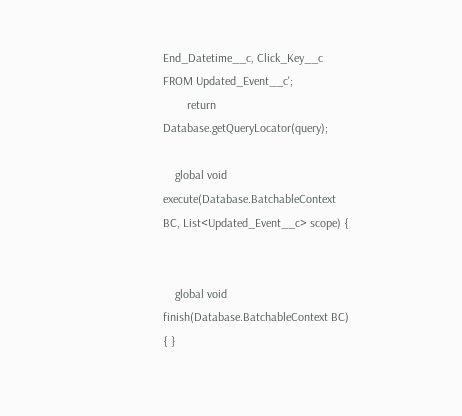End_Datetime__c, Click_Key__c FROM Updated_Event__c';
        return Database.getQueryLocator(query);

    global void execute(Database.BatchableContext BC, List<Updated_Event__c> scope) {


    global void finish(Database.BatchableContext BC) { }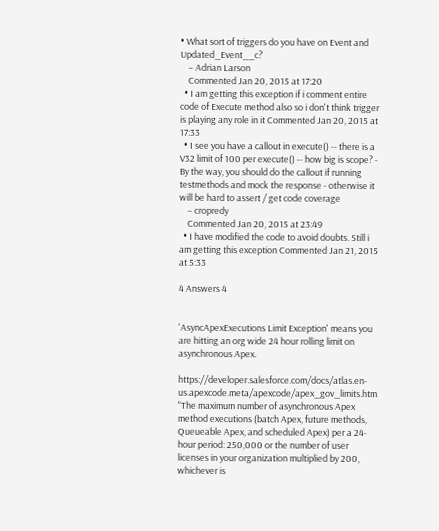• What sort of triggers do you have on Event and Updated_Event__c?
    – Adrian Larson
    Commented Jan 20, 2015 at 17:20
  • I am getting this exception if i comment entire code of Execute method also so i don't think trigger is playing any role in it Commented Jan 20, 2015 at 17:33
  • I see you have a callout in execute() -- there is a V32 limit of 100 per execute() -- how big is scope? - By the way, you should do the callout if running testmethods and mock the response - otherwise it will be hard to assert / get code coverage
    – cropredy
    Commented Jan 20, 2015 at 23:49
  • I have modified the code to avoid doubts. Still i am getting this exception Commented Jan 21, 2015 at 5:33

4 Answers 4


'AsyncApexExecutions Limit Exception' means you are hitting an org wide 24 hour rolling limit on asynchronous Apex.

https://developer.salesforce.com/docs/atlas.en-us.apexcode.meta/apexcode/apex_gov_limits.htm "The maximum number of asynchronous Apex method executions (batch Apex, future methods, Queueable Apex, and scheduled Apex) per a 24-hour period: 250,000 or the number of user licenses in your organization multiplied by 200, whichever is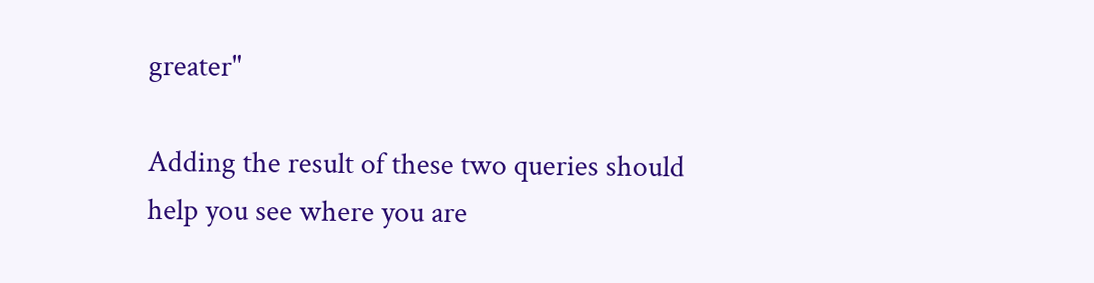greater"

Adding the result of these two queries should help you see where you are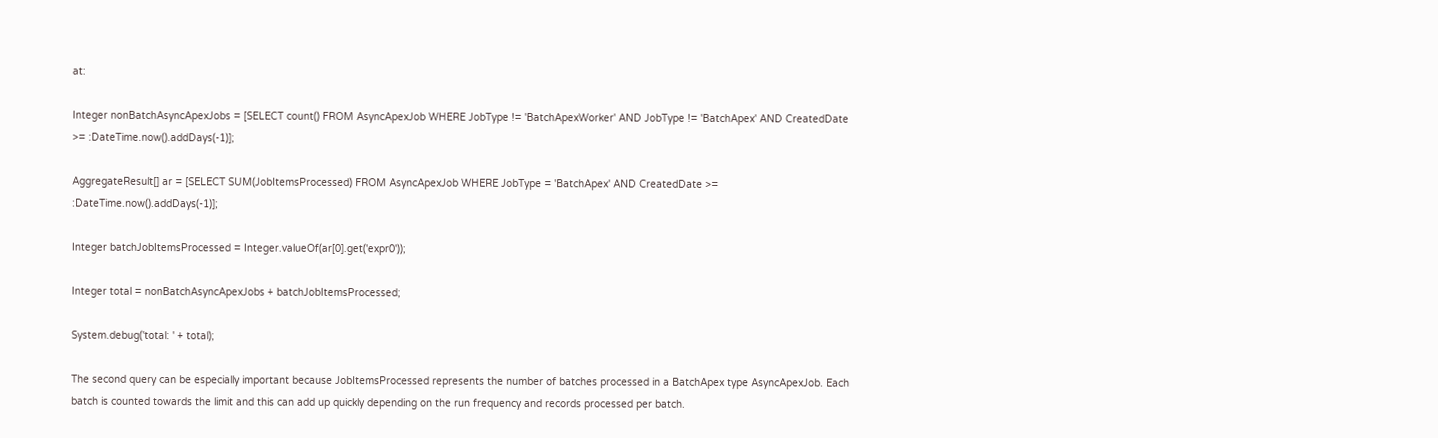at:

Integer nonBatchAsyncApexJobs = [SELECT count() FROM AsyncApexJob WHERE JobType != 'BatchApexWorker' AND JobType != 'BatchApex' AND CreatedDate >= :DateTime.now().addDays(-1)];

AggregateResult[] ar = [SELECT SUM(JobItemsProcessed) FROM AsyncApexJob WHERE JobType = 'BatchApex' AND CreatedDate >= :DateTime.now().addDays(-1)];

Integer batchJobItemsProcessed = Integer.valueOf(ar[0].get('expr0'));

Integer total = nonBatchAsyncApexJobs + batchJobItemsProcessed;

System.debug('total: ' + total);

The second query can be especially important because JobItemsProcessed represents the number of batches processed in a BatchApex type AsyncApexJob. Each batch is counted towards the limit and this can add up quickly depending on the run frequency and records processed per batch.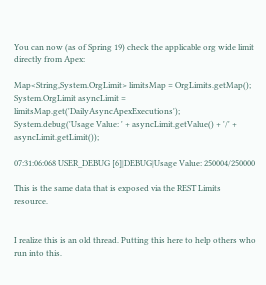You can now (as of Spring 19) check the applicable org wide limit directly from Apex:

Map<String,System.OrgLimit> limitsMap = OrgLimits.getMap();
System.OrgLimit asyncLimit = limitsMap.get('DailyAsyncApexExecutions');
System.debug('Usage Value: ' + asyncLimit.getValue() + '/' + asyncLimit.getLimit());

07:31:06:068 USER_DEBUG [6]|DEBUG|Usage Value: 250004/250000

This is the same data that is exposed via the REST Limits resource.


I realize this is an old thread. Putting this here to help others who run into this.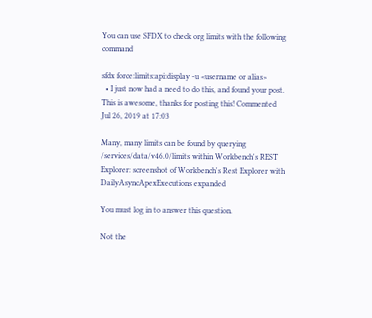You can use SFDX to check org limits with the following command

sfdx force:limits:api:display -u <username or alias>
  • I just now had a need to do this, and found your post. This is awesome, thanks for posting this! Commented Jul 26, 2019 at 17:03

Many, many limits can be found by querying /services/data/v46.0/limits within Workbench's REST Explorer: screenshot of Workbench's Rest Explorer with DailyAsyncApexExecutions expanded

You must log in to answer this question.

Not the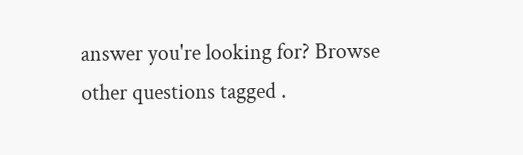answer you're looking for? Browse other questions tagged .